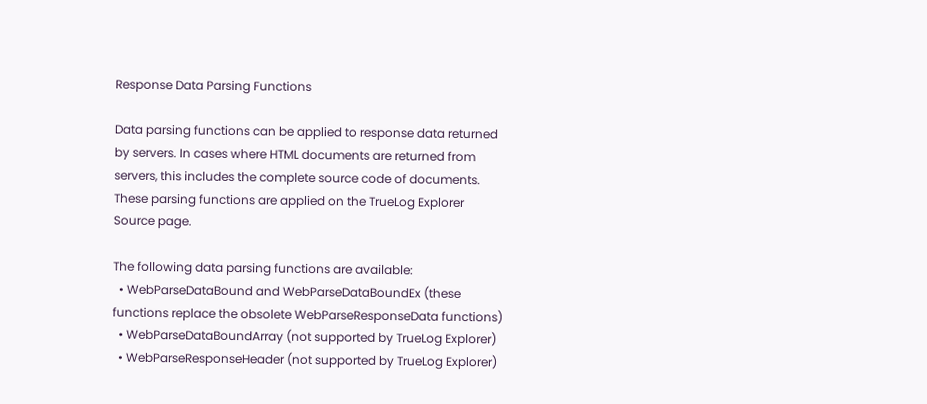Response Data Parsing Functions

Data parsing functions can be applied to response data returned by servers. In cases where HTML documents are returned from servers, this includes the complete source code of documents. These parsing functions are applied on the TrueLog Explorer Source page.

The following data parsing functions are available:
  • WebParseDataBound and WebParseDataBoundEx (these functions replace the obsolete WebParseResponseData functions)
  • WebParseDataBoundArray (not supported by TrueLog Explorer)
  • WebParseResponseHeader (not supported by TrueLog Explorer)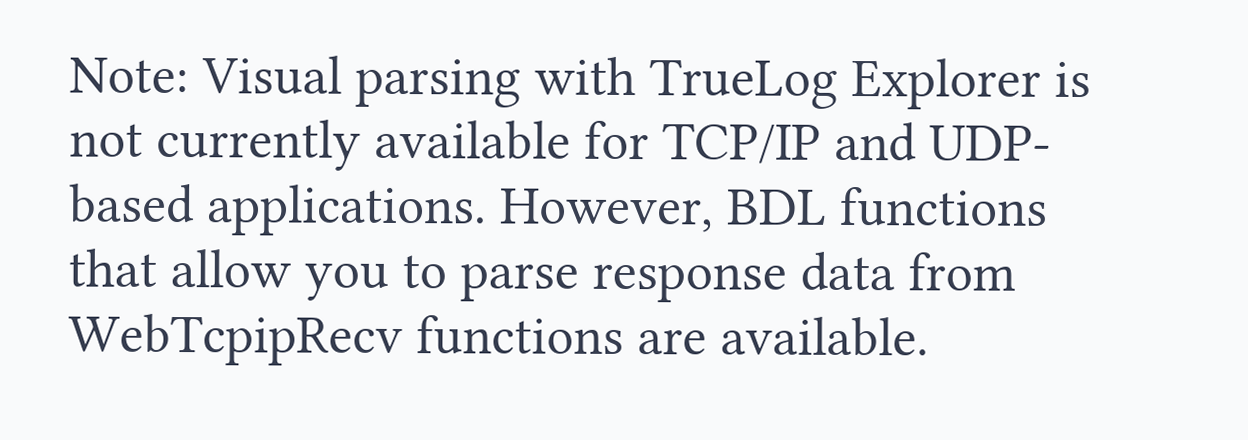Note: Visual parsing with TrueLog Explorer is not currently available for TCP/IP and UDP-based applications. However, BDL functions that allow you to parse response data from WebTcpipRecv functions are available.